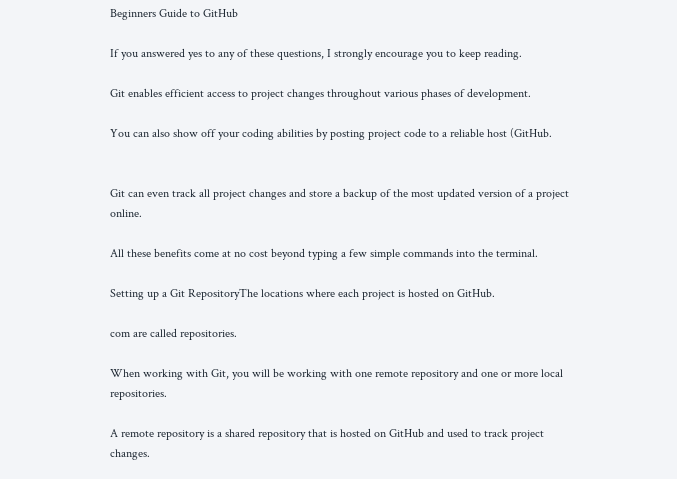Beginners Guide to GitHub

If you answered yes to any of these questions, I strongly encourage you to keep reading.

Git enables efficient access to project changes throughout various phases of development.

You can also show off your coding abilities by posting project code to a reliable host (GitHub.


Git can even track all project changes and store a backup of the most updated version of a project online.

All these benefits come at no cost beyond typing a few simple commands into the terminal.

Setting up a Git RepositoryThe locations where each project is hosted on GitHub.

com are called repositories.

When working with Git, you will be working with one remote repository and one or more local repositories.

A remote repository is a shared repository that is hosted on GitHub and used to track project changes.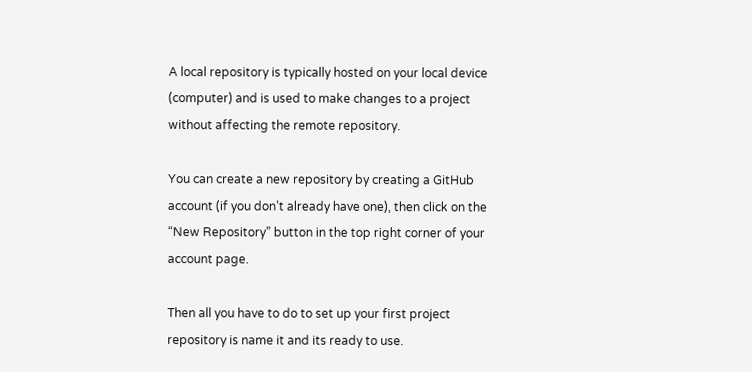A local repository is typically hosted on your local device (computer) and is used to make changes to a project without affecting the remote repository.

You can create a new repository by creating a GitHub account (if you don’t already have one), then click on the “New Repository” button in the top right corner of your account page.

Then all you have to do to set up your first project repository is name it and its ready to use.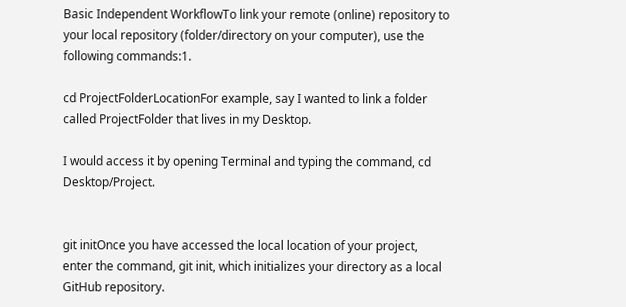Basic Independent WorkflowTo link your remote (online) repository to your local repository (folder/directory on your computer), use the following commands:1.

cd ProjectFolderLocationFor example, say I wanted to link a folder called ProjectFolder that lives in my Desktop.

I would access it by opening Terminal and typing the command, cd Desktop/Project.


git initOnce you have accessed the local location of your project, enter the command, git init, which initializes your directory as a local GitHub repository.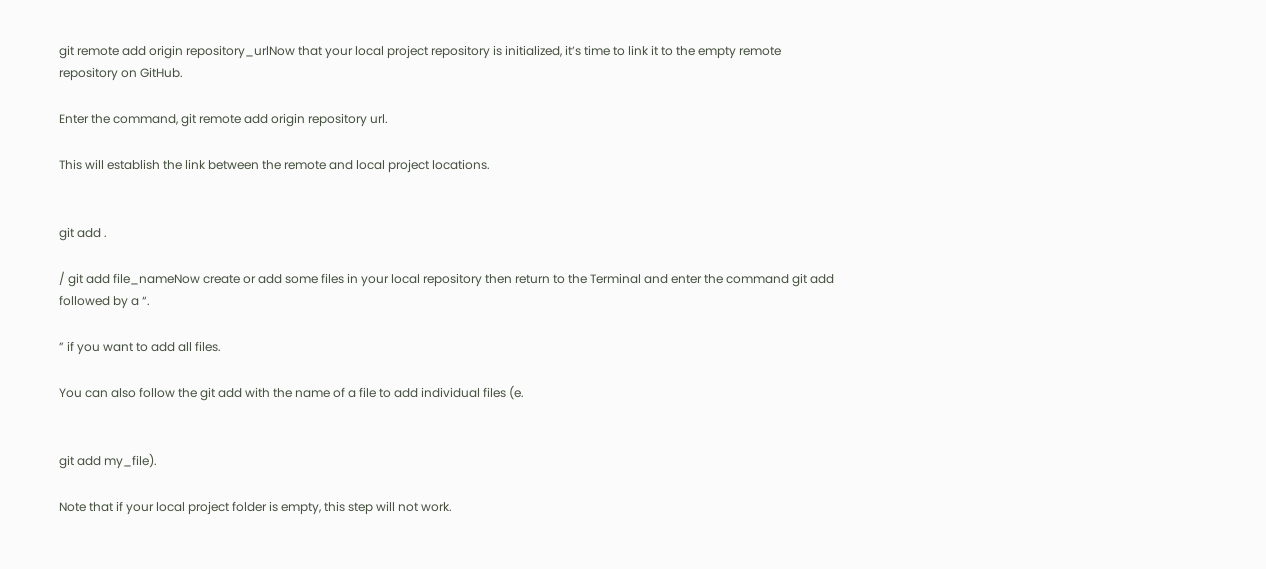git remote add origin repository_urlNow that your local project repository is initialized, it’s time to link it to the empty remote repository on GitHub.

Enter the command, git remote add origin repository url.

This will establish the link between the remote and local project locations.


git add .

/ git add file_nameNow create or add some files in your local repository then return to the Terminal and enter the command git add followed by a “.

” if you want to add all files.

You can also follow the git add with the name of a file to add individual files (e.


git add my_file).

Note that if your local project folder is empty, this step will not work.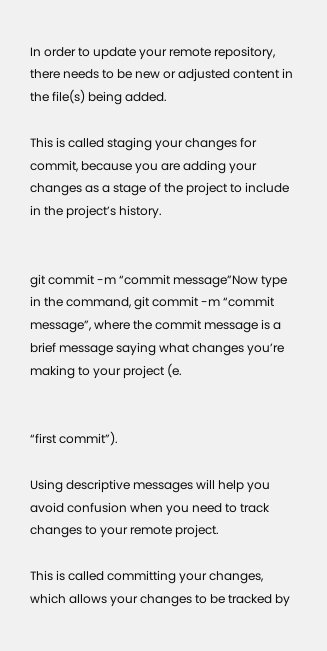In order to update your remote repository, there needs to be new or adjusted content in the file(s) being added.

This is called staging your changes for commit, because you are adding your changes as a stage of the project to include in the project’s history.


git commit -m “commit message”Now type in the command, git commit -m “commit message”, where the commit message is a brief message saying what changes you’re making to your project (e.


“first commit”).

Using descriptive messages will help you avoid confusion when you need to track changes to your remote project.

This is called committing your changes, which allows your changes to be tracked by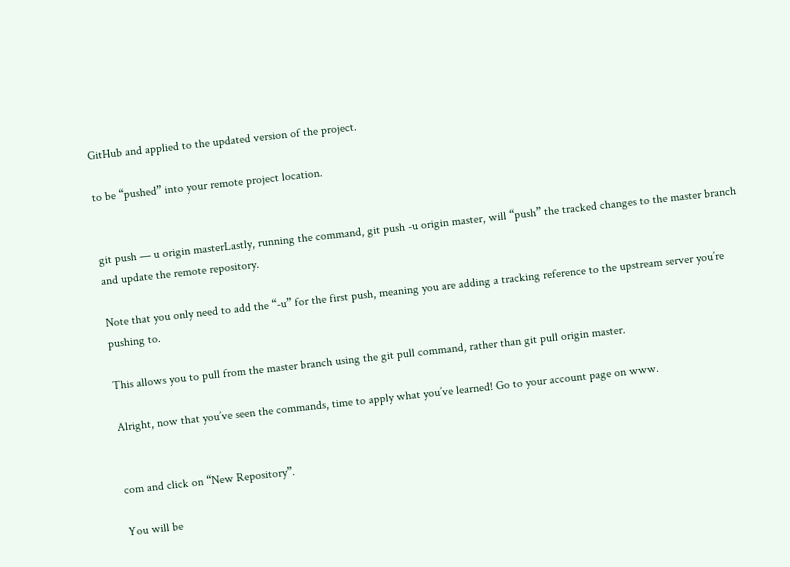GitHub and applied to the updated version of the project.

to be “pushed” into your remote project location.


git push — u origin masterLastly, running the command, git push -u origin master, will “push” the tracked changes to the master branch and update the remote repository.

Note that you only need to add the “-u” for the first push, meaning you are adding a tracking reference to the upstream server you’re pushing to.

This allows you to pull from the master branch using the git pull command, rather than git pull origin master.

Alright, now that you’ve seen the commands, time to apply what you’ve learned! Go to your account page on www.


com and click on “New Repository”.

You will be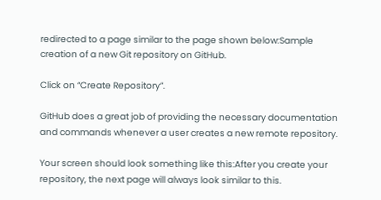redirected to a page similar to the page shown below:Sample creation of a new Git repository on GitHub.

Click on “Create Repository”.

GitHub does a great job of providing the necessary documentation and commands whenever a user creates a new remote repository.

Your screen should look something like this:After you create your repository, the next page will always look similar to this.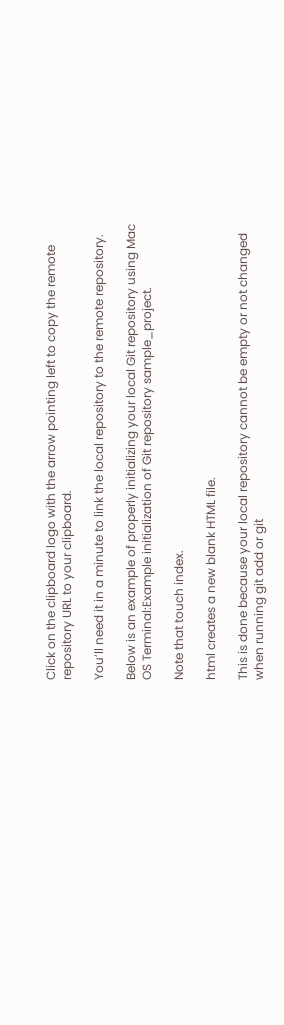Click on the clipboard logo with the arrow pointing left to copy the remote repository URL to your clipboard.

You’ll need it in a minute to link the local repository to the remote repository.

Below is an example of properly initializing your local Git repository using Mac OS Terminal:Example initialization of Git repository sample_project.

Note that touch index.

html creates a new blank HTML file.

This is done because your local repository cannot be empty or not changed when running git add or git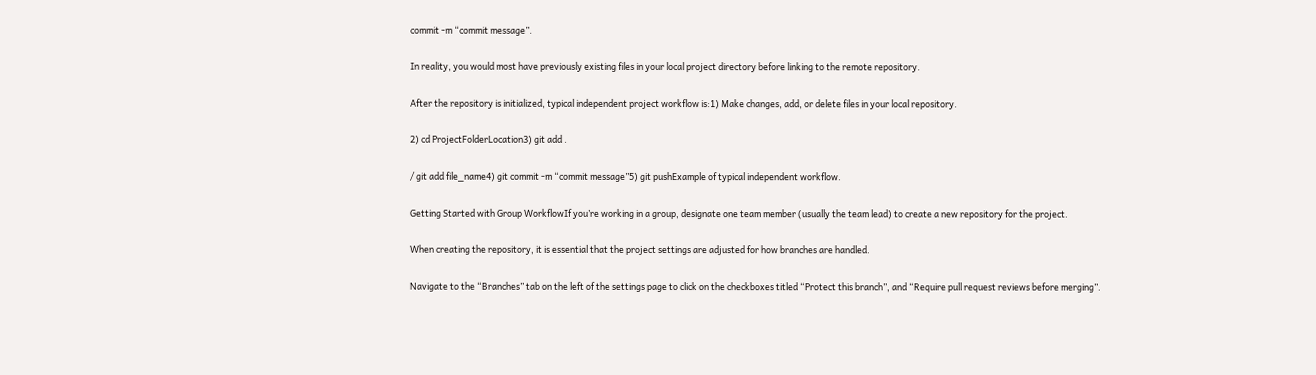commit -m “commit message”.

In reality, you would most have previously existing files in your local project directory before linking to the remote repository.

After the repository is initialized, typical independent project workflow is:1) Make changes, add, or delete files in your local repository.

2) cd ProjectFolderLocation3) git add .

/ git add file_name4) git commit -m “commit message”5) git pushExample of typical independent workflow.

Getting Started with Group WorkflowIf you’re working in a group, designate one team member (usually the team lead) to create a new repository for the project.

When creating the repository, it is essential that the project settings are adjusted for how branches are handled.

Navigate to the “Branches” tab on the left of the settings page to click on the checkboxes titled “Protect this branch”, and “Require pull request reviews before merging”.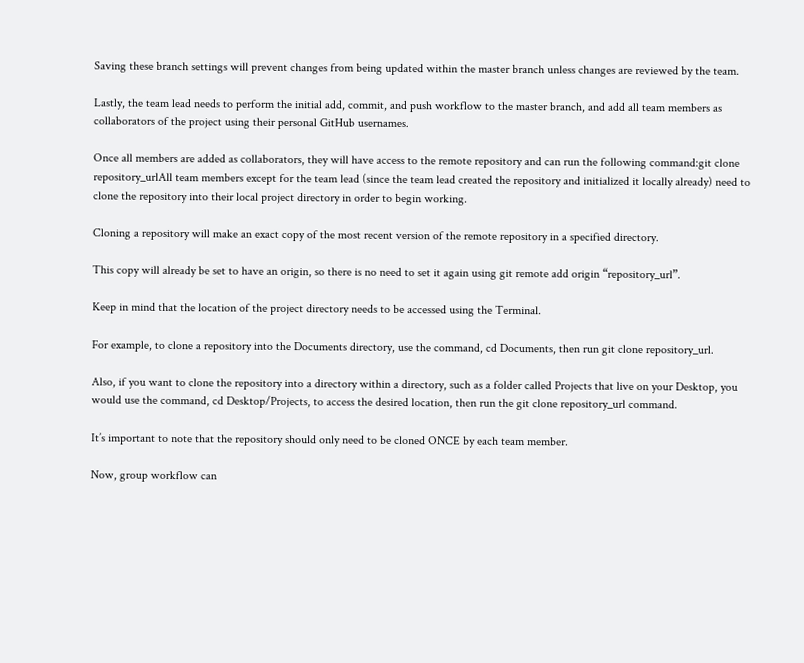Saving these branch settings will prevent changes from being updated within the master branch unless changes are reviewed by the team.

Lastly, the team lead needs to perform the initial add, commit, and push workflow to the master branch, and add all team members as collaborators of the project using their personal GitHub usernames.

Once all members are added as collaborators, they will have access to the remote repository and can run the following command:git clone repository_urlAll team members except for the team lead (since the team lead created the repository and initialized it locally already) need to clone the repository into their local project directory in order to begin working.

Cloning a repository will make an exact copy of the most recent version of the remote repository in a specified directory.

This copy will already be set to have an origin, so there is no need to set it again using git remote add origin “repository_url”.

Keep in mind that the location of the project directory needs to be accessed using the Terminal.

For example, to clone a repository into the Documents directory, use the command, cd Documents, then run git clone repository_url.

Also, if you want to clone the repository into a directory within a directory, such as a folder called Projects that live on your Desktop, you would use the command, cd Desktop/Projects, to access the desired location, then run the git clone repository_url command.

It’s important to note that the repository should only need to be cloned ONCE by each team member.

Now, group workflow can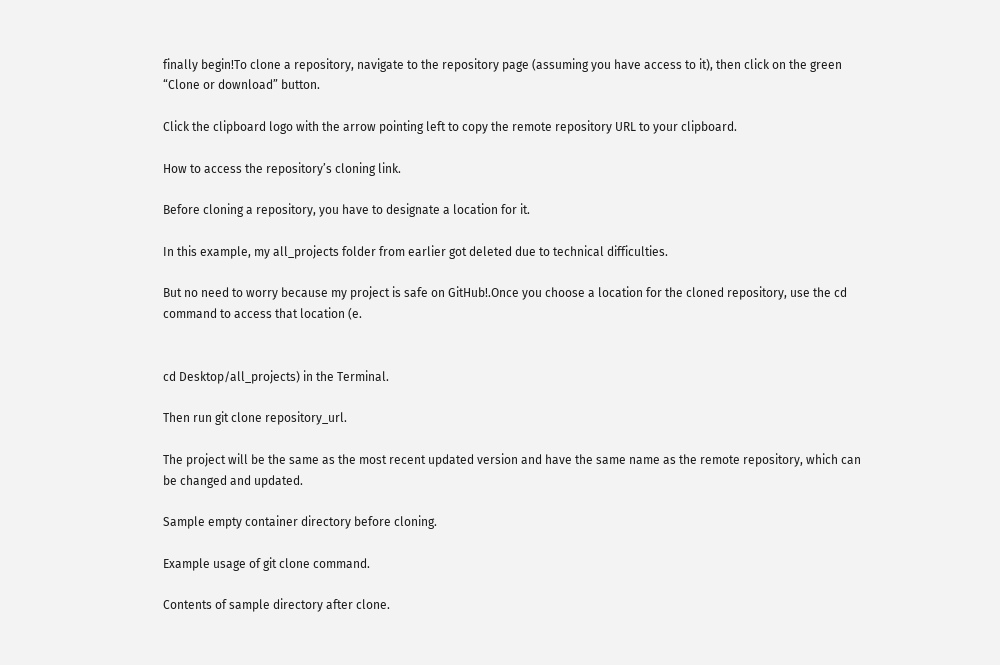finally begin!To clone a repository, navigate to the repository page (assuming you have access to it), then click on the green “Clone or download” button.

Click the clipboard logo with the arrow pointing left to copy the remote repository URL to your clipboard.

How to access the repository’s cloning link.

Before cloning a repository, you have to designate a location for it.

In this example, my all_projects folder from earlier got deleted due to technical difficulties.

But no need to worry because my project is safe on GitHub!.Once you choose a location for the cloned repository, use the cd command to access that location (e.


cd Desktop/all_projects) in the Terminal.

Then run git clone repository_url.

The project will be the same as the most recent updated version and have the same name as the remote repository, which can be changed and updated.

Sample empty container directory before cloning.

Example usage of git clone command.

Contents of sample directory after clone.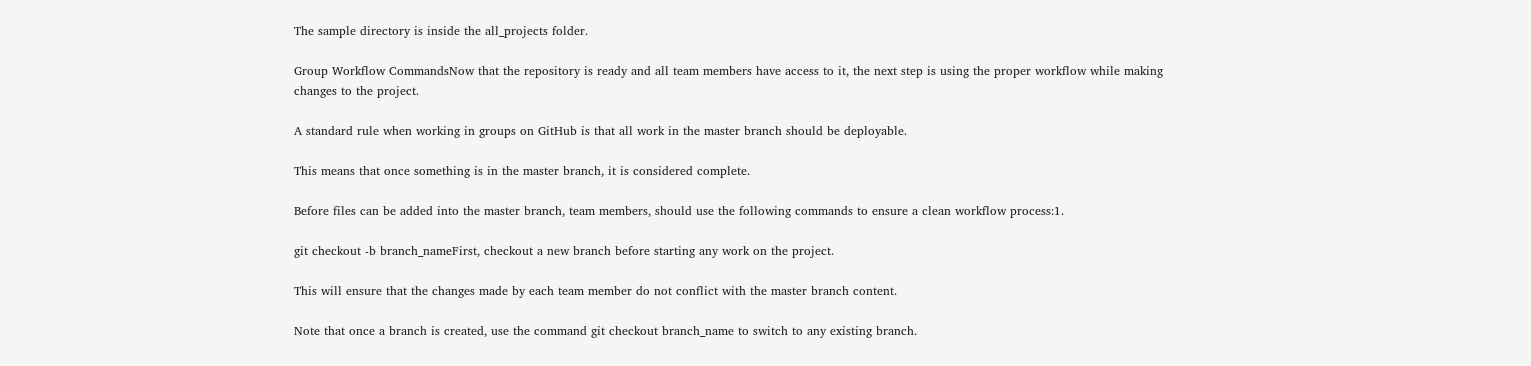The sample directory is inside the all_projects folder.

Group Workflow CommandsNow that the repository is ready and all team members have access to it, the next step is using the proper workflow while making changes to the project.

A standard rule when working in groups on GitHub is that all work in the master branch should be deployable.

This means that once something is in the master branch, it is considered complete.

Before files can be added into the master branch, team members, should use the following commands to ensure a clean workflow process:1.

git checkout -b branch_nameFirst, checkout a new branch before starting any work on the project.

This will ensure that the changes made by each team member do not conflict with the master branch content.

Note that once a branch is created, use the command git checkout branch_name to switch to any existing branch.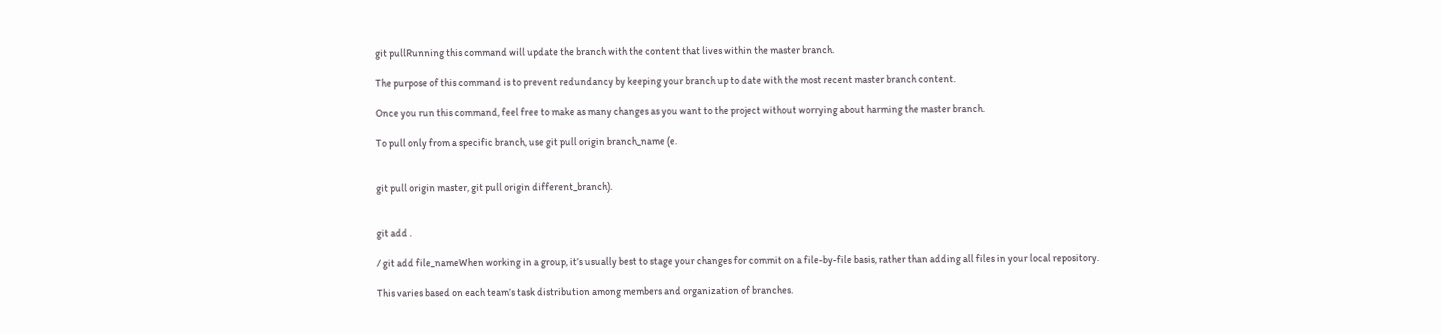git pullRunning this command will update the branch with the content that lives within the master branch.

The purpose of this command is to prevent redundancy by keeping your branch up to date with the most recent master branch content.

Once you run this command, feel free to make as many changes as you want to the project without worrying about harming the master branch.

To pull only from a specific branch, use git pull origin branch_name (e.


git pull origin master, git pull origin different_branch).


git add .

/ git add file_nameWhen working in a group, it’s usually best to stage your changes for commit on a file-by-file basis, rather than adding all files in your local repository.

This varies based on each team’s task distribution among members and organization of branches.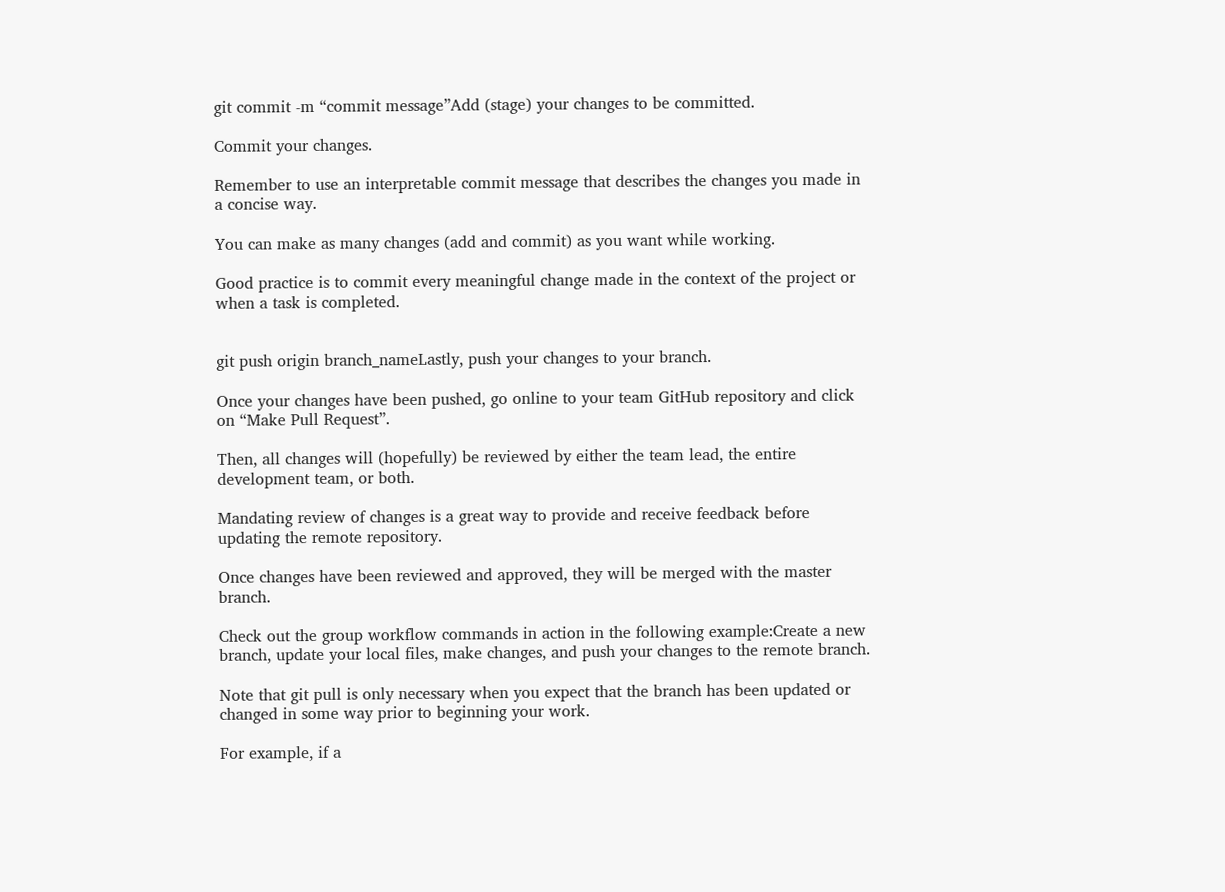git commit -m “commit message”Add (stage) your changes to be committed.

Commit your changes.

Remember to use an interpretable commit message that describes the changes you made in a concise way.

You can make as many changes (add and commit) as you want while working.

Good practice is to commit every meaningful change made in the context of the project or when a task is completed.


git push origin branch_nameLastly, push your changes to your branch.

Once your changes have been pushed, go online to your team GitHub repository and click on “Make Pull Request”.

Then, all changes will (hopefully) be reviewed by either the team lead, the entire development team, or both.

Mandating review of changes is a great way to provide and receive feedback before updating the remote repository.

Once changes have been reviewed and approved, they will be merged with the master branch.

Check out the group workflow commands in action in the following example:Create a new branch, update your local files, make changes, and push your changes to the remote branch.

Note that git pull is only necessary when you expect that the branch has been updated or changed in some way prior to beginning your work.

For example, if a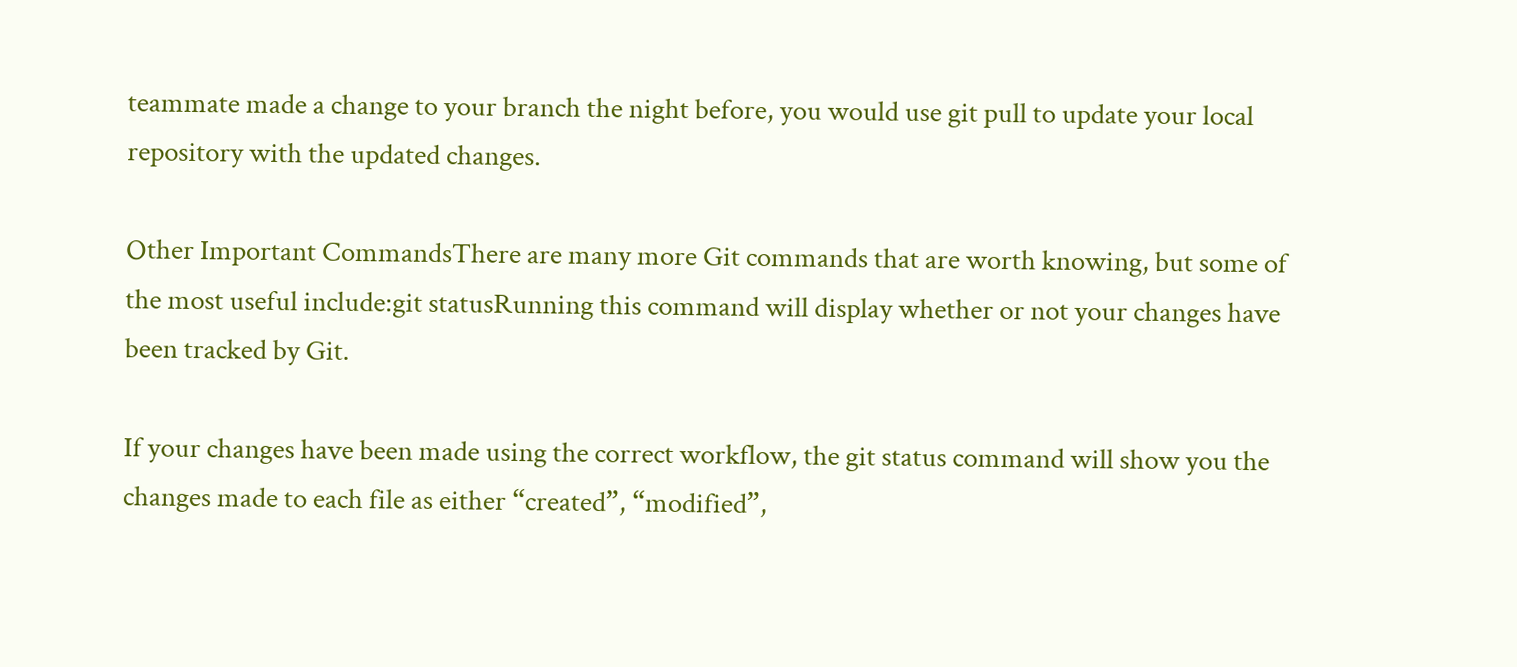teammate made a change to your branch the night before, you would use git pull to update your local repository with the updated changes.

Other Important CommandsThere are many more Git commands that are worth knowing, but some of the most useful include:git statusRunning this command will display whether or not your changes have been tracked by Git.

If your changes have been made using the correct workflow, the git status command will show you the changes made to each file as either “created”, “modified”,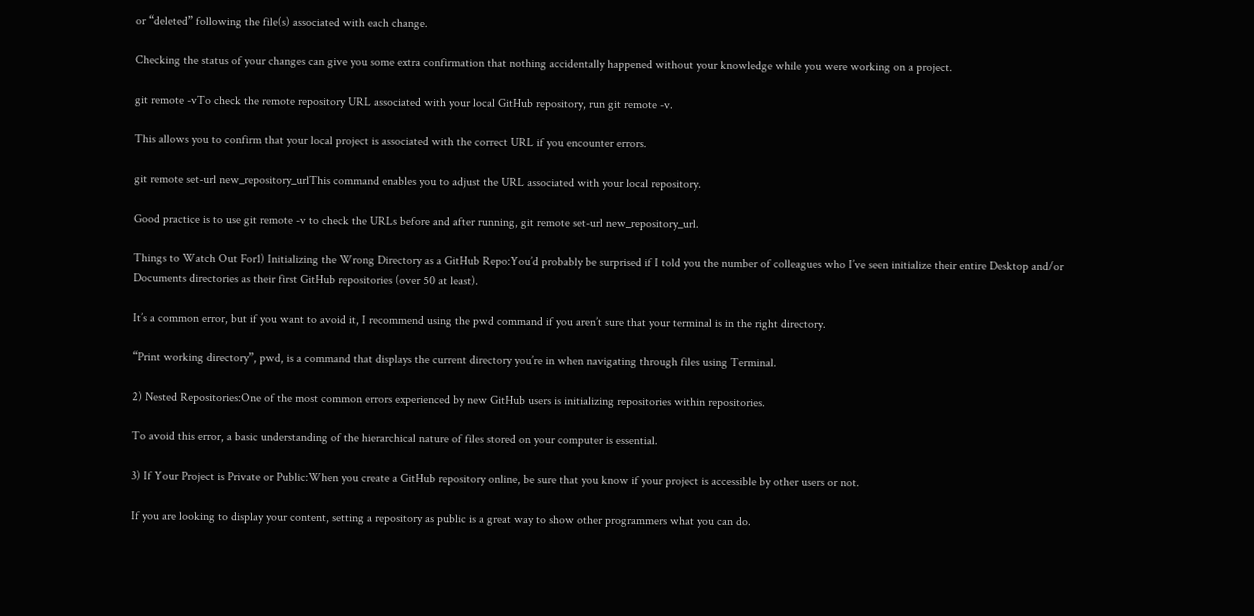or “deleted” following the file(s) associated with each change.

Checking the status of your changes can give you some extra confirmation that nothing accidentally happened without your knowledge while you were working on a project.

git remote -vTo check the remote repository URL associated with your local GitHub repository, run git remote -v.

This allows you to confirm that your local project is associated with the correct URL if you encounter errors.

git remote set-url new_repository_urlThis command enables you to adjust the URL associated with your local repository.

Good practice is to use git remote -v to check the URLs before and after running, git remote set-url new_repository_url.

Things to Watch Out For1) Initializing the Wrong Directory as a GitHub Repo:You’d probably be surprised if I told you the number of colleagues who I’ve seen initialize their entire Desktop and/or Documents directories as their first GitHub repositories (over 50 at least).

It’s a common error, but if you want to avoid it, I recommend using the pwd command if you aren’t sure that your terminal is in the right directory.

“Print working directory”, pwd, is a command that displays the current directory you’re in when navigating through files using Terminal.

2) Nested Repositories:One of the most common errors experienced by new GitHub users is initializing repositories within repositories.

To avoid this error, a basic understanding of the hierarchical nature of files stored on your computer is essential.

3) If Your Project is Private or Public:When you create a GitHub repository online, be sure that you know if your project is accessible by other users or not.

If you are looking to display your content, setting a repository as public is a great way to show other programmers what you can do.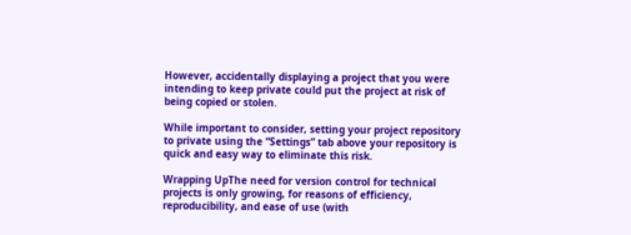However, accidentally displaying a project that you were intending to keep private could put the project at risk of being copied or stolen.

While important to consider, setting your project repository to private using the “Settings” tab above your repository is quick and easy way to eliminate this risk.

Wrapping UpThe need for version control for technical projects is only growing, for reasons of efficiency, reproducibility, and ease of use (with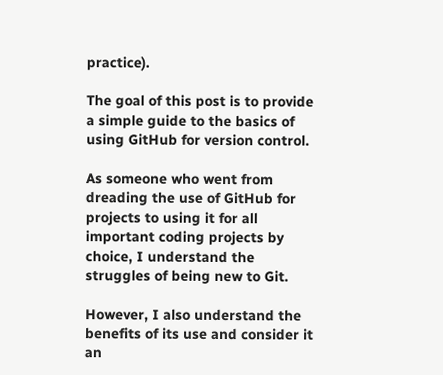practice).

The goal of this post is to provide a simple guide to the basics of using GitHub for version control.

As someone who went from dreading the use of GitHub for projects to using it for all important coding projects by choice, I understand the struggles of being new to Git.

However, I also understand the benefits of its use and consider it an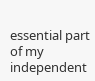essential part of my independent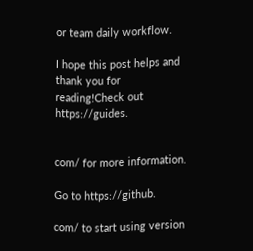or team daily workflow.

I hope this post helps and thank you for reading!Check out https://guides.


com/ for more information.

Go to https://github.

com/ to start using version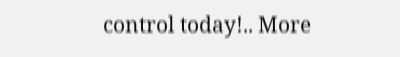control today!.. More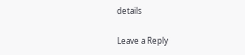details

Leave a Reply